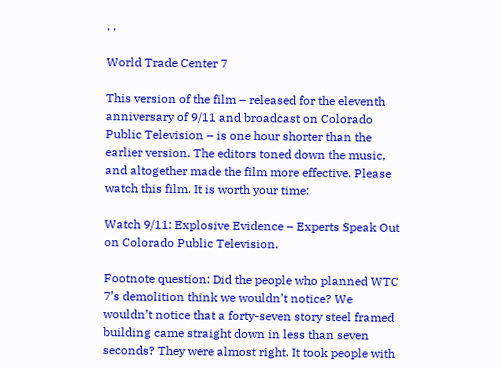, ,

World Trade Center 7

This version of the film – released for the eleventh anniversary of 9/11 and broadcast on Colorado Public Television – is one hour shorter than the earlier version. The editors toned down the music, and altogether made the film more effective. Please watch this film. It is worth your time:

Watch 9/11: Explosive Evidence – Experts Speak Out on Colorado Public Television.

Footnote question: Did the people who planned WTC 7’s demolition think we wouldn’t notice? We wouldn’t notice that a forty-seven story steel framed building came straight down in less than seven seconds? They were almost right. It took people with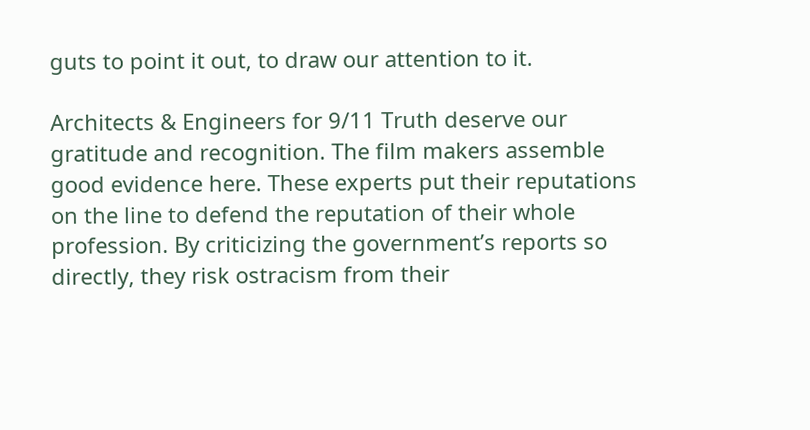guts to point it out, to draw our attention to it.

Architects & Engineers for 9/11 Truth deserve our gratitude and recognition. The film makers assemble good evidence here. These experts put their reputations on the line to defend the reputation of their whole profession. By criticizing the government’s reports so directly, they risk ostracism from their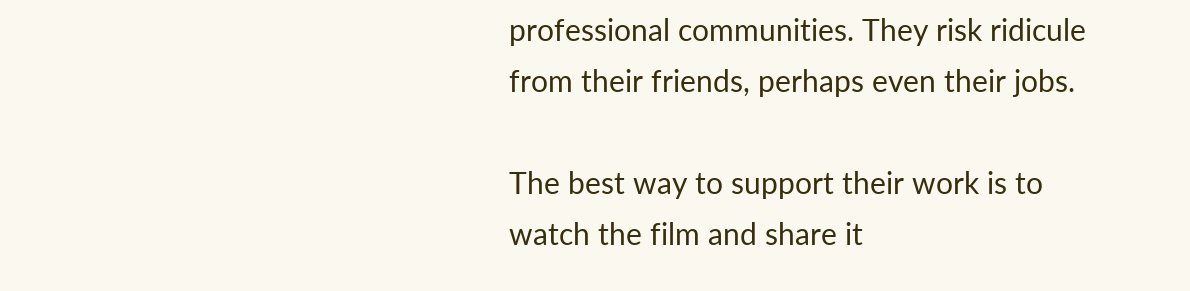professional communities. They risk ridicule from their friends, perhaps even their jobs.

The best way to support their work is to watch the film and share it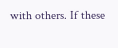with others. If these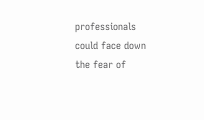professionals could face down the fear of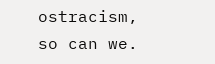ostracism, so can we.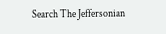Search The Jeffersonian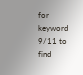for keyword 9/11 to find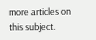more articles on this subject.